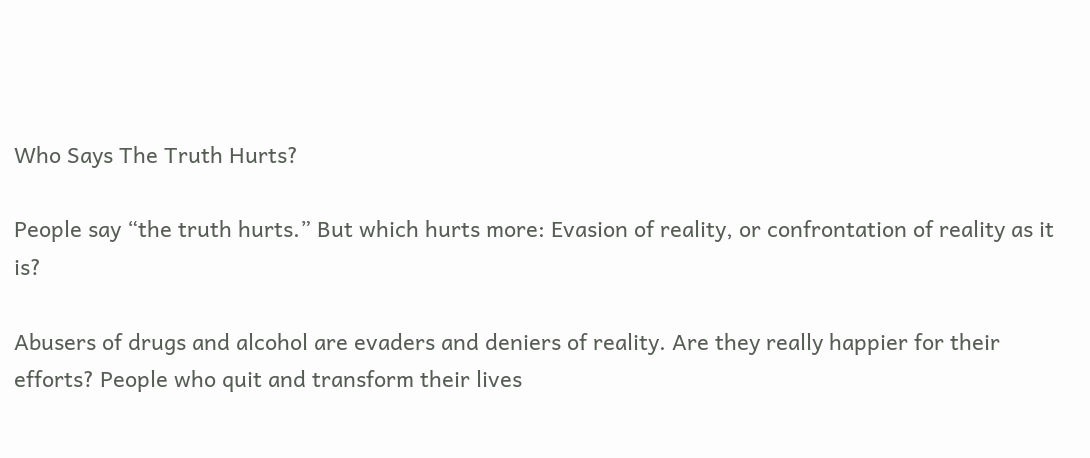Who Says The Truth Hurts?

People say “the truth hurts.” But which hurts more: Evasion of reality, or confrontation of reality as it is?

Abusers of drugs and alcohol are evaders and deniers of reality. Are they really happier for their efforts? People who quit and transform their lives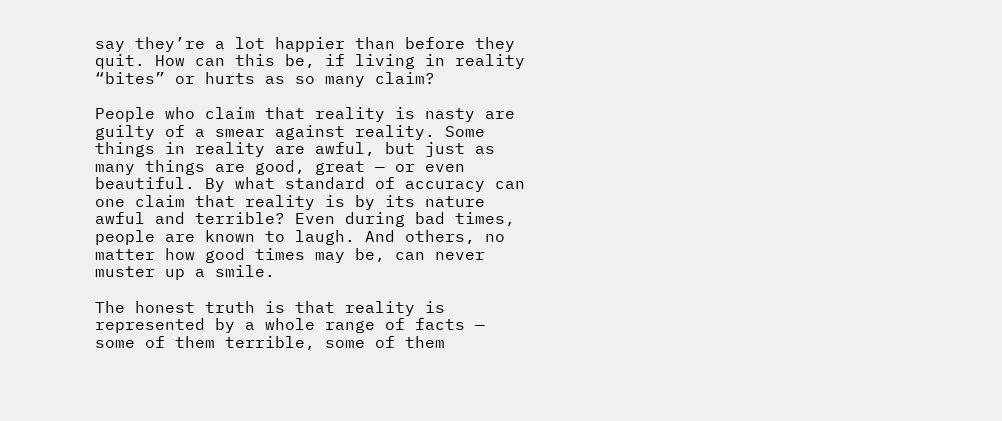say they’re a lot happier than before they quit. How can this be, if living in reality “bites” or hurts as so many claim?

People who claim that reality is nasty are guilty of a smear against reality. Some things in reality are awful, but just as many things are good, great — or even beautiful. By what standard of accuracy can one claim that reality is by its nature awful and terrible? Even during bad times, people are known to laugh. And others, no matter how good times may be, can never muster up a smile.

The honest truth is that reality is represented by a whole range of facts — some of them terrible, some of them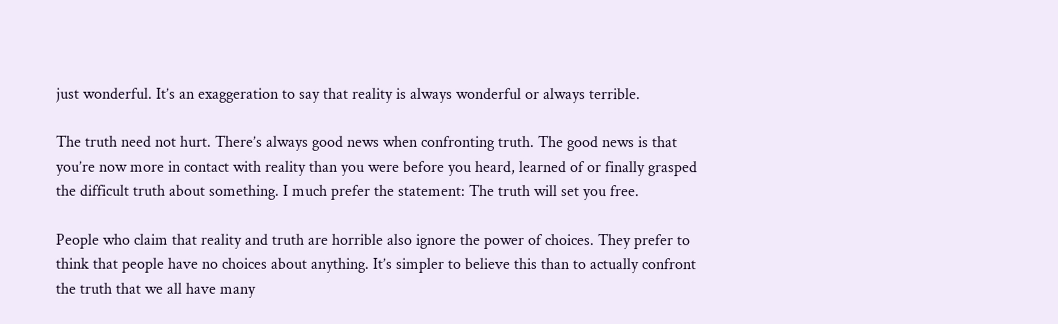just wonderful. It’s an exaggeration to say that reality is always wonderful or always terrible.

The truth need not hurt. There’s always good news when confronting truth. The good news is that you’re now more in contact with reality than you were before you heard, learned of or finally grasped the difficult truth about something. I much prefer the statement: The truth will set you free.

People who claim that reality and truth are horrible also ignore the power of choices. They prefer to think that people have no choices about anything. It’s simpler to believe this than to actually confront the truth that we all have many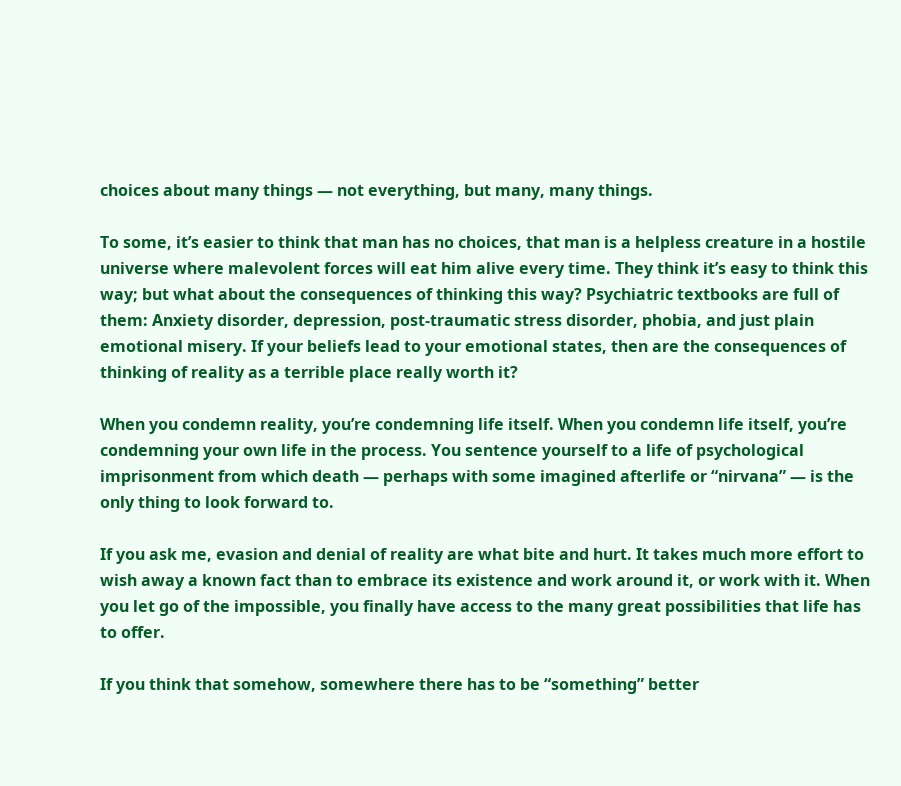choices about many things — not everything, but many, many things.

To some, it’s easier to think that man has no choices, that man is a helpless creature in a hostile universe where malevolent forces will eat him alive every time. They think it’s easy to think this way; but what about the consequences of thinking this way? Psychiatric textbooks are full of them: Anxiety disorder, depression, post-traumatic stress disorder, phobia, and just plain emotional misery. If your beliefs lead to your emotional states, then are the consequences of thinking of reality as a terrible place really worth it?

When you condemn reality, you’re condemning life itself. When you condemn life itself, you’re condemning your own life in the process. You sentence yourself to a life of psychological imprisonment from which death — perhaps with some imagined afterlife or “nirvana” — is the only thing to look forward to.

If you ask me, evasion and denial of reality are what bite and hurt. It takes much more effort to wish away a known fact than to embrace its existence and work around it, or work with it. When you let go of the impossible, you finally have access to the many great possibilities that life has to offer.

If you think that somehow, somewhere there has to be “something” better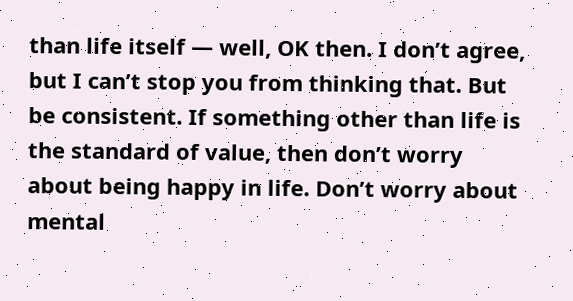than life itself — well, OK then. I don’t agree, but I can’t stop you from thinking that. But be consistent. If something other than life is the standard of value, then don’t worry about being happy in life. Don’t worry about mental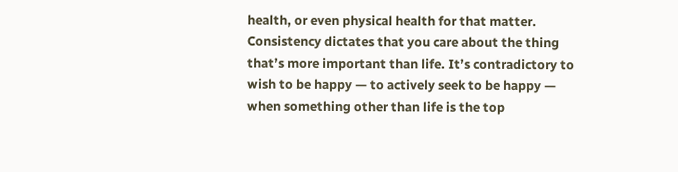health, or even physical health for that matter. Consistency dictates that you care about the thing that’s more important than life. It’s contradictory to wish to be happy — to actively seek to be happy — when something other than life is the top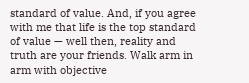standard of value. And, if you agree with me that life is the top standard of value — well then, reality and truth are your friends. Walk arm in arm with objective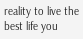reality to live the best life you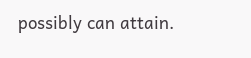possibly can attain.